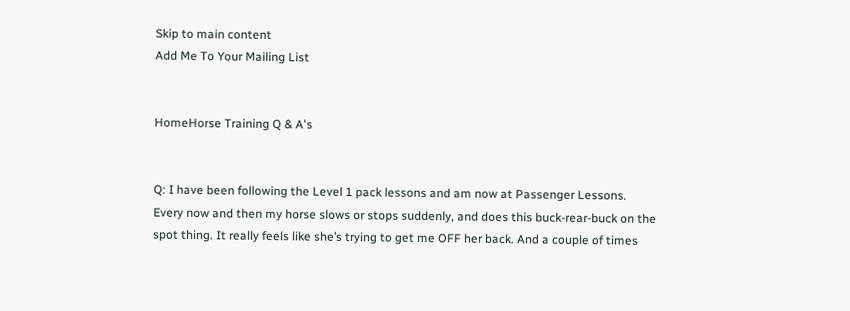Skip to main content
Add Me To Your Mailing List


HomeHorse Training Q & A's


Q: I have been following the Level 1 pack lessons and am now at Passenger Lessons. Every now and then my horse slows or stops suddenly, and does this buck-rear-buck on the spot thing. It really feels like she’s trying to get me OFF her back. And a couple of times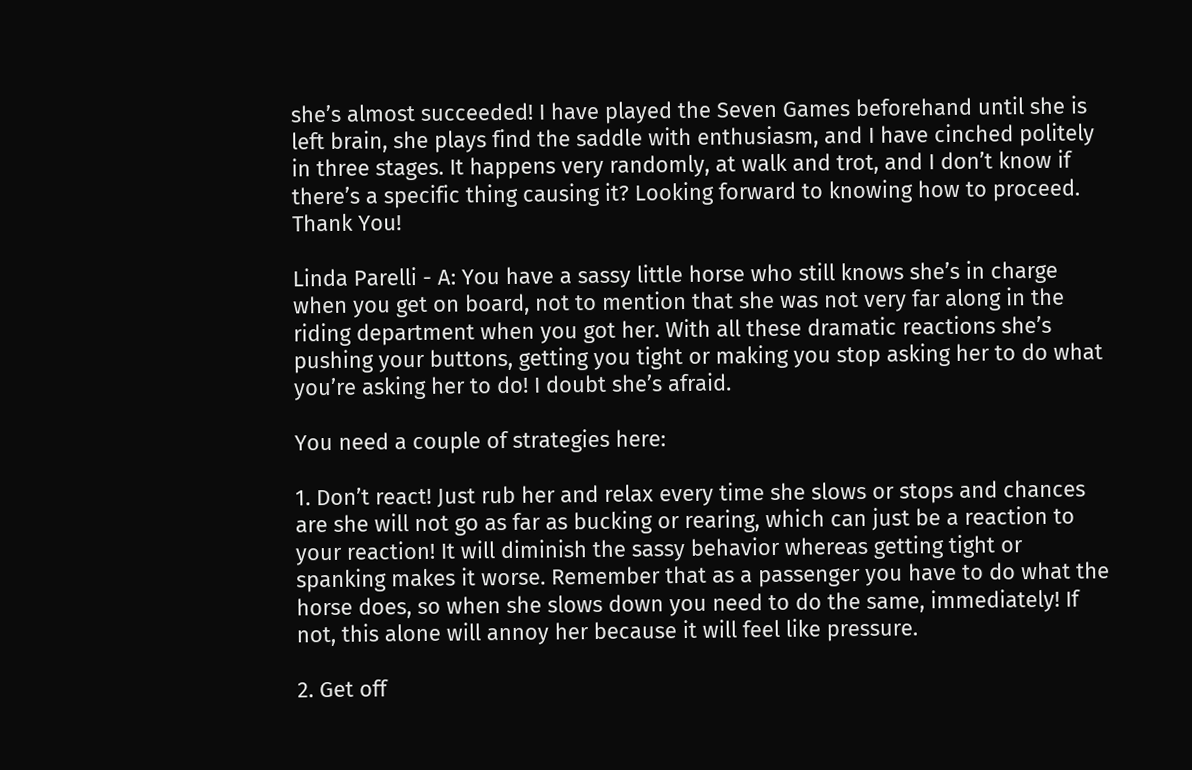she’s almost succeeded! I have played the Seven Games beforehand until she is left brain, she plays find the saddle with enthusiasm, and I have cinched politely in three stages. It happens very randomly, at walk and trot, and I don’t know if there’s a specific thing causing it? Looking forward to knowing how to proceed. Thank You!

Linda Parelli - A: You have a sassy little horse who still knows she’s in charge when you get on board, not to mention that she was not very far along in the riding department when you got her. With all these dramatic reactions she’s pushing your buttons, getting you tight or making you stop asking her to do what you’re asking her to do! I doubt she’s afraid.

You need a couple of strategies here:

1. Don’t react! Just rub her and relax every time she slows or stops and chances are she will not go as far as bucking or rearing, which can just be a reaction to your reaction! It will diminish the sassy behavior whereas getting tight or spanking makes it worse. Remember that as a passenger you have to do what the horse does, so when she slows down you need to do the same, immediately! If not, this alone will annoy her because it will feel like pressure.

2. Get off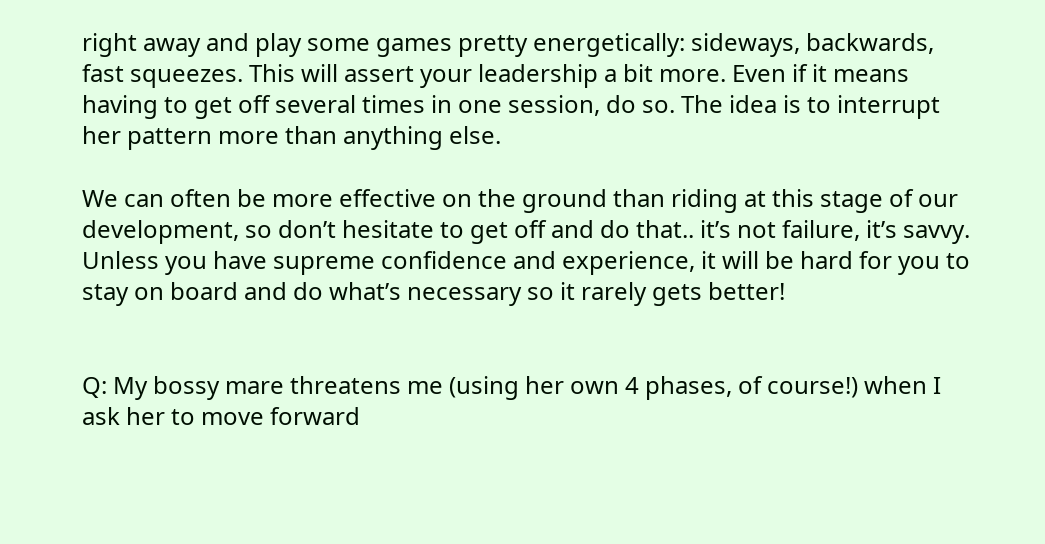right away and play some games pretty energetically: sideways, backwards, fast squeezes. This will assert your leadership a bit more. Even if it means having to get off several times in one session, do so. The idea is to interrupt her pattern more than anything else.

We can often be more effective on the ground than riding at this stage of our development, so don’t hesitate to get off and do that.. it’s not failure, it’s savvy. Unless you have supreme confidence and experience, it will be hard for you to stay on board and do what’s necessary so it rarely gets better!


Q: My bossy mare threatens me (using her own 4 phases, of course!) when I ask her to move forward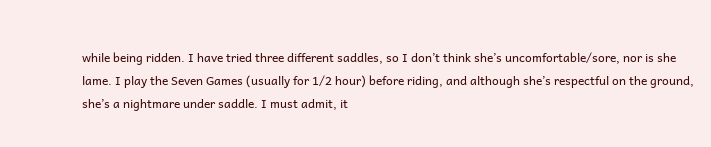while being ridden. I have tried three different saddles, so I don’t think she’s uncomfortable/sore, nor is she lame. I play the Seven Games (usually for 1/2 hour) before riding, and although she’s respectful on the ground, she’s a nightmare under saddle. I must admit, it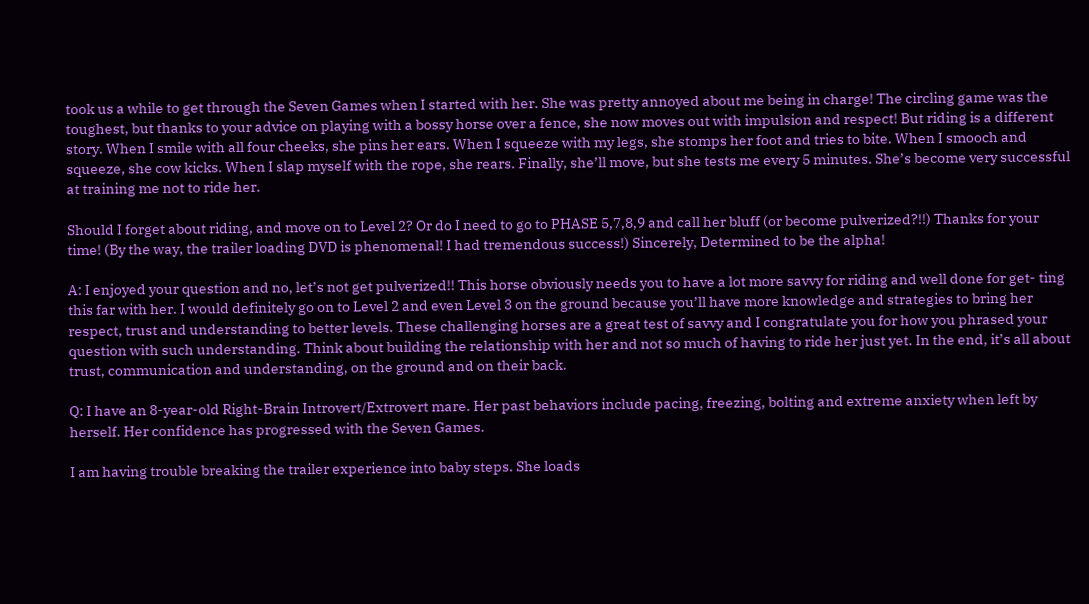took us a while to get through the Seven Games when I started with her. She was pretty annoyed about me being in charge! The circling game was the toughest, but thanks to your advice on playing with a bossy horse over a fence, she now moves out with impulsion and respect! But riding is a different story. When I smile with all four cheeks, she pins her ears. When I squeeze with my legs, she stomps her foot and tries to bite. When I smooch and squeeze, she cow kicks. When I slap myself with the rope, she rears. Finally, she’ll move, but she tests me every 5 minutes. She’s become very successful at training me not to ride her.

Should I forget about riding, and move on to Level 2? Or do I need to go to PHASE 5,7,8,9 and call her bluff (or become pulverized?!!) Thanks for your time! (By the way, the trailer loading DVD is phenomenal! I had tremendous success!) Sincerely, Determined to be the alpha!

A: I enjoyed your question and no, let’s not get pulverized!! This horse obviously needs you to have a lot more savvy for riding and well done for get- ting this far with her. I would definitely go on to Level 2 and even Level 3 on the ground because you’ll have more knowledge and strategies to bring her respect, trust and understanding to better levels. These challenging horses are a great test of savvy and I congratulate you for how you phrased your question with such understanding. Think about building the relationship with her and not so much of having to ride her just yet. In the end, it’s all about trust, communication and understanding, on the ground and on their back.

Q: I have an 8-year-old Right-Brain Introvert/Extrovert mare. Her past behaviors include pacing, freezing, bolting and extreme anxiety when left by herself. Her confidence has progressed with the Seven Games.

I am having trouble breaking the trailer experience into baby steps. She loads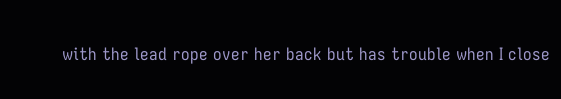with the lead rope over her back but has trouble when I close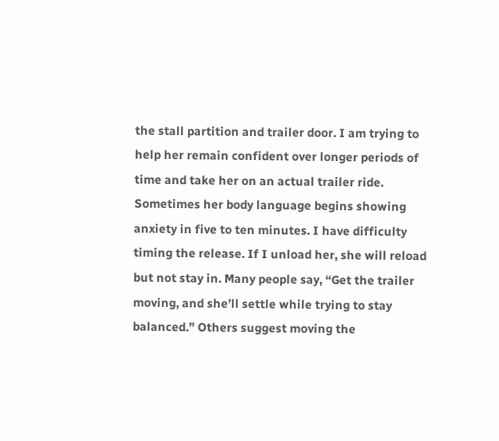the stall partition and trailer door. I am trying to help her remain confident over longer periods of time and take her on an actual trailer ride. Sometimes her body language begins showing anxiety in five to ten minutes. I have difficulty timing the release. If I unload her, she will reload but not stay in. Many people say, “Get the trailer moving, and she’ll settle while trying to stay balanced.” Others suggest moving the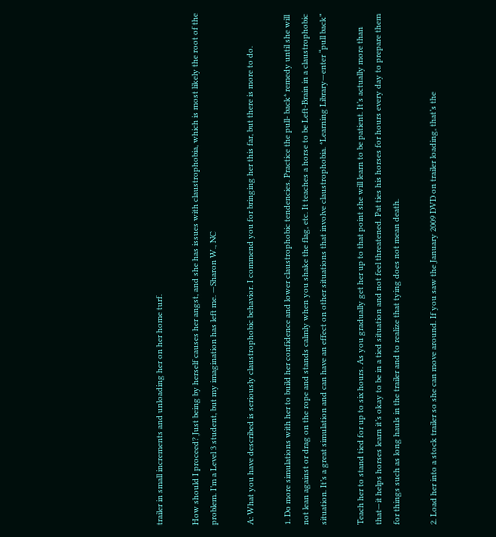trailer in small increments and unloading her on her home turf.

How should I proceed? Just being by herself causes her angst, and she has issues with claustrophobia, which is most likely the root of the problem. I’m a Level 3 student, but my imagination has left me. —Sharon W., NC

A: What you have described is seriously claustrophobic behavior. I commend you for bringing her this far, but there is more to do.

1. Do more simulations with her to build her confidence and lower claustrophobic tendencies. Practice the pull- back* remedy until she will not lean against or drag on the rope and stands calmly when you shake the flag, etc. It teaches a horse to be Left-Brain in a claustrophobic situation. It’s a great simulation and can have an effect on other situations that involve claustrophobia. *Learning Library—enter “pull back”

Teach her to stand tied for up to six hours. As you gradually get her up to that point she will learn to be patient. It’s actually more than that—it helps horses learn it’s okay to be in a tied situation and not feel threatened. Pat ties his horses for hours every day to prepare them for things such as long hauls in the trailer and to realize that tying does not mean death.

2. Load her into a stock trailer so she can move around. If you saw the January 2009 DVD on trailer loading, that’s the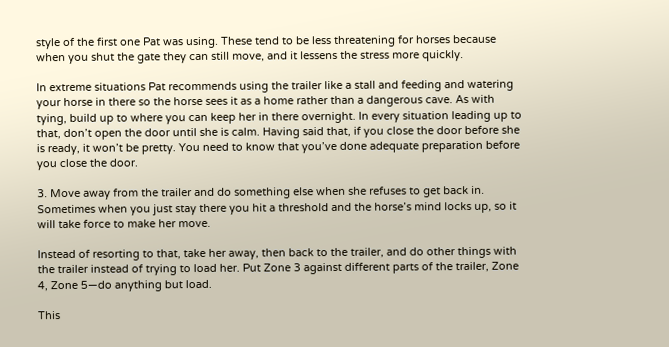style of the first one Pat was using. These tend to be less threatening for horses because when you shut the gate they can still move, and it lessens the stress more quickly.

In extreme situations Pat recommends using the trailer like a stall and feeding and watering your horse in there so the horse sees it as a home rather than a dangerous cave. As with tying, build up to where you can keep her in there overnight. In every situation leading up to that, don’t open the door until she is calm. Having said that, if you close the door before she is ready, it won’t be pretty. You need to know that you’ve done adequate preparation before you close the door.

3. Move away from the trailer and do something else when she refuses to get back in. Sometimes when you just stay there you hit a threshold and the horse’s mind locks up, so it will take force to make her move.

Instead of resorting to that, take her away, then back to the trailer, and do other things with the trailer instead of trying to load her. Put Zone 3 against different parts of the trailer, Zone 4, Zone 5—do anything but load.

This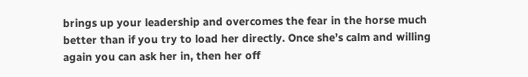brings up your leadership and overcomes the fear in the horse much better than if you try to load her directly. Once she’s calm and willing again you can ask her in, then her off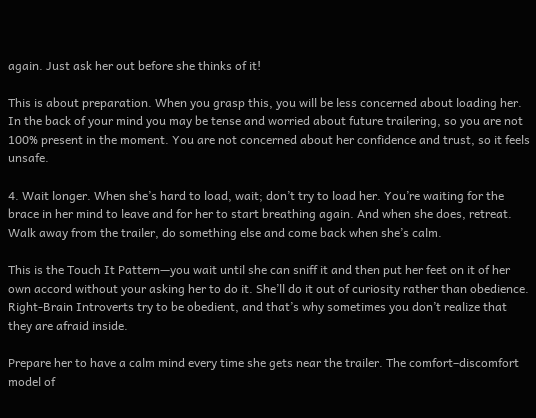again. Just ask her out before she thinks of it!

This is about preparation. When you grasp this, you will be less concerned about loading her. In the back of your mind you may be tense and worried about future trailering, so you are not 100% present in the moment. You are not concerned about her confidence and trust, so it feels unsafe.

4. Wait longer. When she’s hard to load, wait; don’t try to load her. You’re waiting for the brace in her mind to leave and for her to start breathing again. And when she does, retreat. Walk away from the trailer, do something else and come back when she’s calm.

This is the Touch It Pattern—you wait until she can sniff it and then put her feet on it of her own accord without your asking her to do it. She’ll do it out of curiosity rather than obedience. Right-Brain Introverts try to be obedient, and that’s why sometimes you don’t realize that they are afraid inside.

Prepare her to have a calm mind every time she gets near the trailer. The comfort–discomfort model of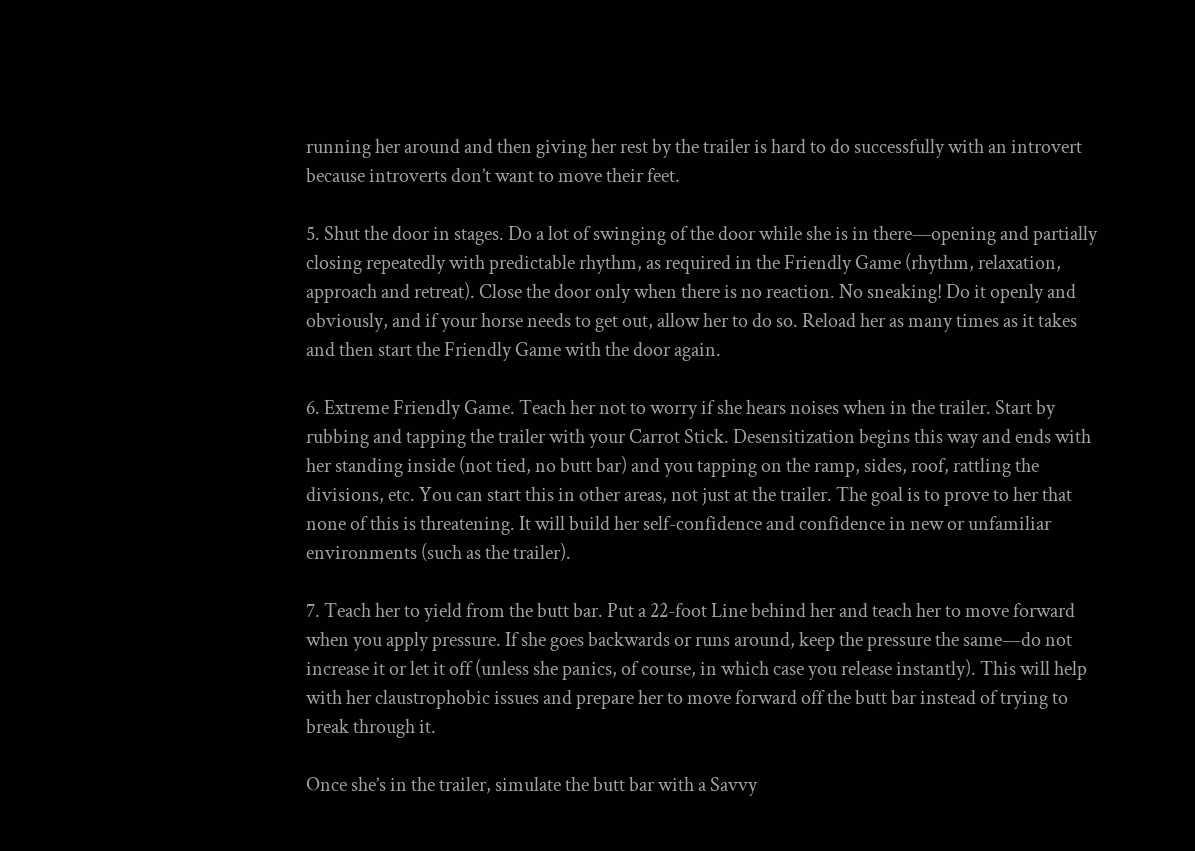running her around and then giving her rest by the trailer is hard to do successfully with an introvert because introverts don’t want to move their feet.

5. Shut the door in stages. Do a lot of swinging of the door while she is in there—opening and partially closing repeatedly with predictable rhythm, as required in the Friendly Game (rhythm, relaxation, approach and retreat). Close the door only when there is no reaction. No sneaking! Do it openly and obviously, and if your horse needs to get out, allow her to do so. Reload her as many times as it takes and then start the Friendly Game with the door again.

6. Extreme Friendly Game. Teach her not to worry if she hears noises when in the trailer. Start by rubbing and tapping the trailer with your Carrot Stick. Desensitization begins this way and ends with her standing inside (not tied, no butt bar) and you tapping on the ramp, sides, roof, rattling the divisions, etc. You can start this in other areas, not just at the trailer. The goal is to prove to her that none of this is threatening. It will build her self-confidence and confidence in new or unfamiliar environments (such as the trailer).

7. Teach her to yield from the butt bar. Put a 22-foot Line behind her and teach her to move forward when you apply pressure. If she goes backwards or runs around, keep the pressure the same—do not increase it or let it off (unless she panics, of course, in which case you release instantly). This will help with her claustrophobic issues and prepare her to move forward off the butt bar instead of trying to break through it.

Once she’s in the trailer, simulate the butt bar with a Savvy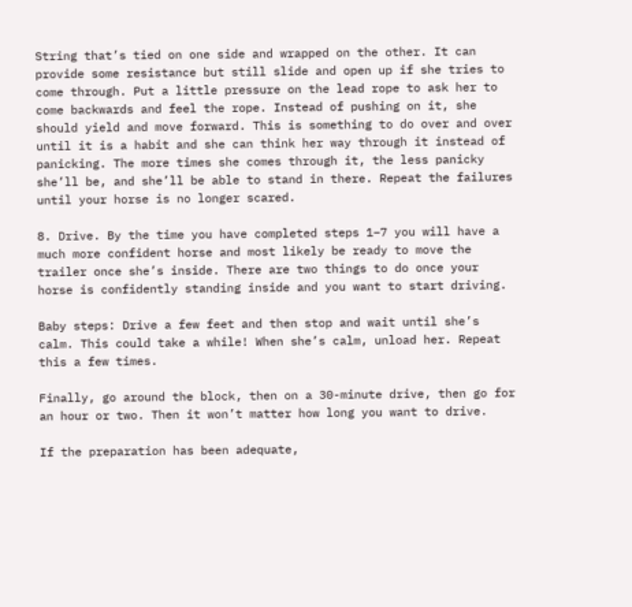String that’s tied on one side and wrapped on the other. It can provide some resistance but still slide and open up if she tries to come through. Put a little pressure on the lead rope to ask her to come backwards and feel the rope. Instead of pushing on it, she should yield and move forward. This is something to do over and over until it is a habit and she can think her way through it instead of panicking. The more times she comes through it, the less panicky she’ll be, and she’ll be able to stand in there. Repeat the failures until your horse is no longer scared.

8. Drive. By the time you have completed steps 1–7 you will have a much more confident horse and most likely be ready to move the trailer once she’s inside. There are two things to do once your horse is confidently standing inside and you want to start driving.

Baby steps: Drive a few feet and then stop and wait until she’s calm. This could take a while! When she’s calm, unload her. Repeat this a few times.

Finally, go around the block, then on a 30-minute drive, then go for an hour or two. Then it won’t matter how long you want to drive.

If the preparation has been adequate,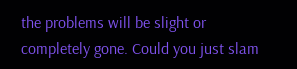the problems will be slight or completely gone. Could you just slam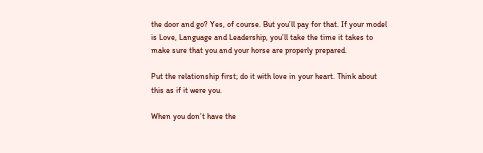the door and go? Yes, of course. But you’ll pay for that. If your model is Love, Language and Leadership, you’ll take the time it takes to make sure that you and your horse are properly prepared.

Put the relationship first; do it with love in your heart. Think about this as if it were you.

When you don’t have the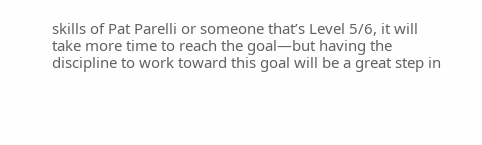skills of Pat Parelli or someone that’s Level 5/6, it will take more time to reach the goal—but having the discipline to work toward this goal will be a great step in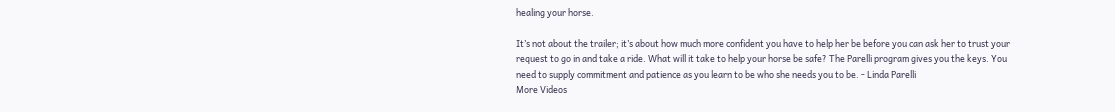healing your horse.

It’s not about the trailer; it’s about how much more confident you have to help her be before you can ask her to trust your request to go in and take a ride. What will it take to help your horse be safe? The Parelli program gives you the keys. You need to supply commitment and patience as you learn to be who she needs you to be. - Linda Parelli
More Videos